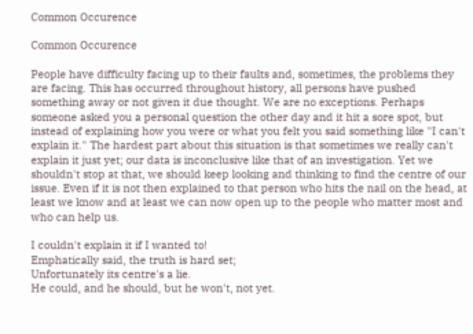Common Occurence

Common Occurence

People have difficulty facing up to their faults and, sometimes, the problems they are facing. This has occurred throughout history, all persons have pushed something away or not given it due thought. We are no exceptions. Perhaps someone asked you a personal question the other day and it hit a sore spot, but instead of explaining how you were or what you felt you said something like "I can't explain it." The hardest part about this situation is that sometimes we really can't explain it just yet; our data is inconclusive like that of an investigation. Yet we shouldn't stop at that, we should keep looking and thinking to find the centre of our issue. Even if it is not then explained to that person who hits the nail on the head, at least we know and at least we can now open up to the people who matter most and who can help us.

I couldn't explain it if I wanted to!
Emphatically said, the truth is hard set;
Unfortunately its centre's a lie.
He could, and he should, but he won't, not yet.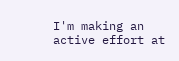I'm making an active effort at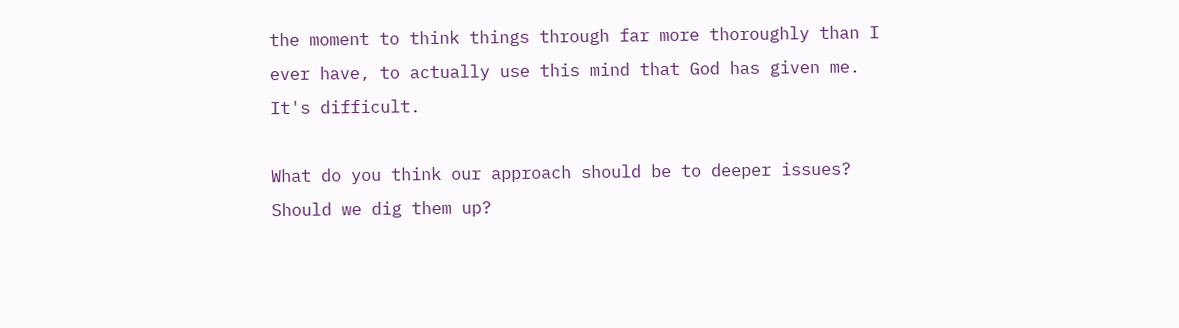the moment to think things through far more thoroughly than I ever have, to actually use this mind that God has given me. It's difficult.

What do you think our approach should be to deeper issues? Should we dig them up?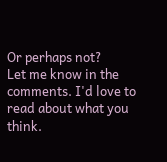Or perhaps not?
Let me know in the comments. I'd love to read about what you think.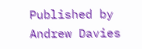Published by Andrew Davies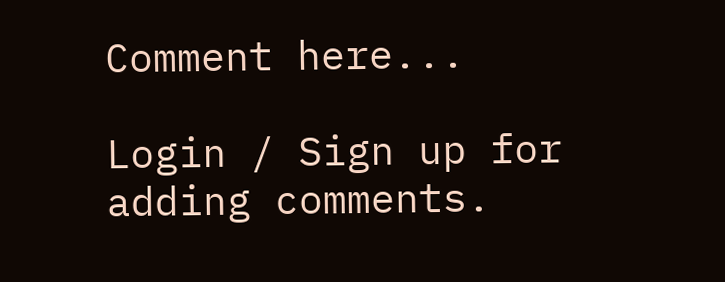Comment here...

Login / Sign up for adding comments.